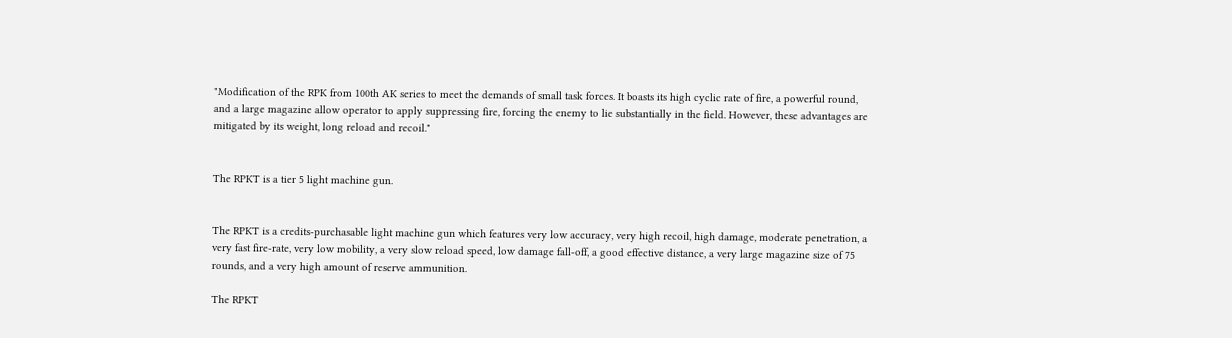"Modification of the RPK from 100th AK series to meet the demands of small task forces. It boasts its high cyclic rate of fire, a powerful round, and a large magazine allow operator to apply suppressing fire, forcing the enemy to lie substantially in the field. However, these advantages are mitigated by its weight, long reload and recoil."


The RPKT is a tier 5 light machine gun.


The RPKT is a credits-purchasable light machine gun which features very low accuracy, very high recoil, high damage, moderate penetration, a very fast fire-rate, very low mobility, a very slow reload speed, low damage fall-off, a good effective distance, a very large magazine size of 75 rounds, and a very high amount of reserve ammunition.

The RPKT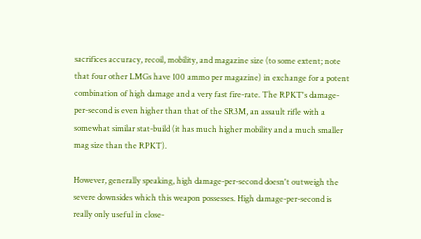sacrifices accuracy, recoil, mobility, and magazine size (to some extent; note that four other LMGs have 100 ammo per magazine) in exchange for a potent combination of high damage and a very fast fire-rate. The RPKT's damage-per-second is even higher than that of the SR3M, an assault rifle with a somewhat similar stat-build (it has much higher mobility and a much smaller mag size than the RPKT).

However, generally speaking, high damage-per-second doesn't outweigh the severe downsides which this weapon possesses. High damage-per-second is really only useful in close-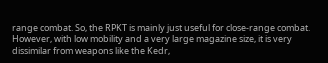range combat. So, the RPKT is mainly just useful for close-range combat. However, with low mobility and a very large magazine size, it is very dissimilar from weapons like the Kedr,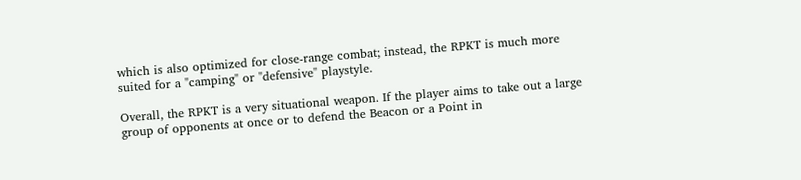which is also optimized for close-range combat; instead, the RPKT is much more suited for a "camping" or "defensive" playstyle.

Overall, the RPKT is a very situational weapon. If the player aims to take out a large group of opponents at once or to defend the Beacon or a Point in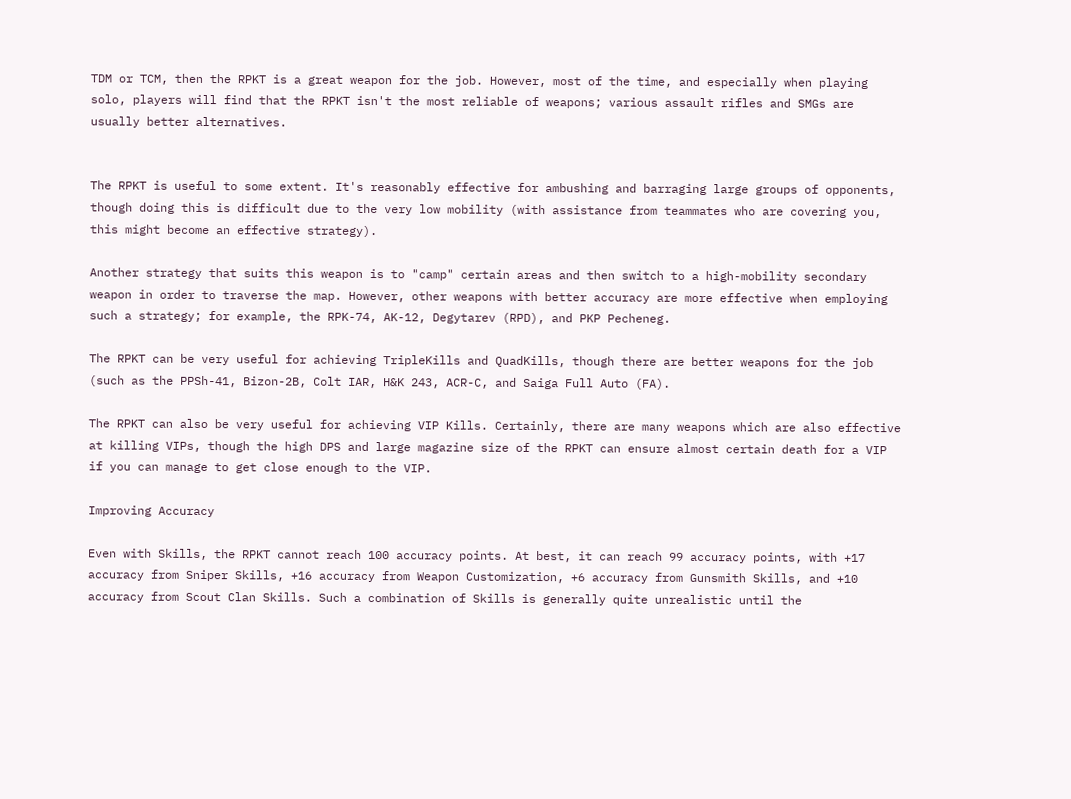TDM or TCM, then the RPKT is a great weapon for the job. However, most of the time, and especially when playing solo, players will find that the RPKT isn't the most reliable of weapons; various assault rifles and SMGs are usually better alternatives.


The RPKT is useful to some extent. It's reasonably effective for ambushing and barraging large groups of opponents, though doing this is difficult due to the very low mobility (with assistance from teammates who are covering you, this might become an effective strategy).

Another strategy that suits this weapon is to "camp" certain areas and then switch to a high-mobility secondary weapon in order to traverse the map. However, other weapons with better accuracy are more effective when employing such a strategy; for example, the RPK-74, AK-12, Degytarev (RPD), and PKP Pecheneg.

The RPKT can be very useful for achieving TripleKills and QuadKills, though there are better weapons for the job (such as the PPSh-41, Bizon-2B, Colt IAR, H&K 243, ACR-C, and Saiga Full Auto (FA).

The RPKT can also be very useful for achieving VIP Kills. Certainly, there are many weapons which are also effective at killing VIPs, though the high DPS and large magazine size of the RPKT can ensure almost certain death for a VIP if you can manage to get close enough to the VIP.

Improving Accuracy

Even with Skills, the RPKT cannot reach 100 accuracy points. At best, it can reach 99 accuracy points, with +17 accuracy from Sniper Skills, +16 accuracy from Weapon Customization, +6 accuracy from Gunsmith Skills, and +10 accuracy from Scout Clan Skills. Such a combination of Skills is generally quite unrealistic until the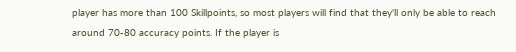player has more than 100 Skillpoints, so most players will find that they'll only be able to reach around 70-80 accuracy points. If the player is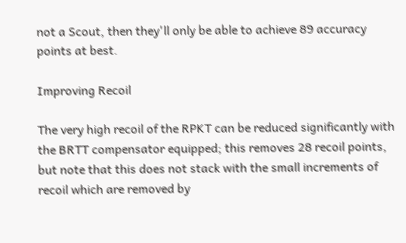not a Scout, then they'll only be able to achieve 89 accuracy points at best.

Improving Recoil

The very high recoil of the RPKT can be reduced significantly with the BRTT compensator equipped; this removes 28 recoil points, but note that this does not stack with the small increments of recoil which are removed by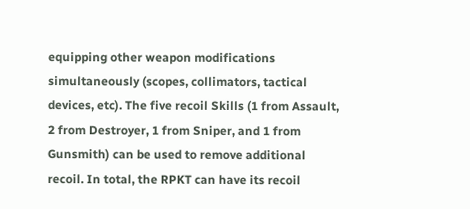equipping other weapon modifications simultaneously (scopes, collimators, tactical devices, etc). The five recoil Skills (1 from Assault, 2 from Destroyer, 1 from Sniper, and 1 from Gunsmith) can be used to remove additional recoil. In total, the RPKT can have its recoil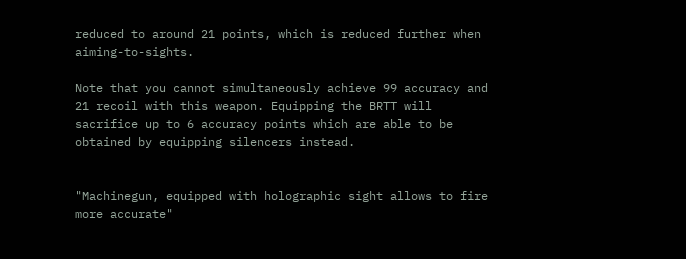reduced to around 21 points, which is reduced further when aiming-to-sights.

Note that you cannot simultaneously achieve 99 accuracy and 21 recoil with this weapon. Equipping the BRTT will sacrifice up to 6 accuracy points which are able to be obtained by equipping silencers instead.


"Machinegun, equipped with holographic sight allows to fire more accurate"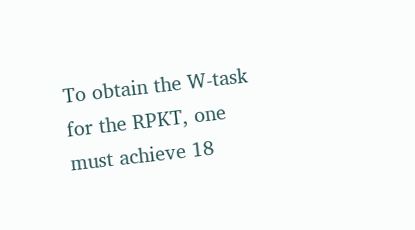To obtain the W-task for the RPKT, one must achieve 18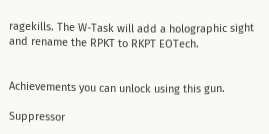ragekills. The W-Task will add a holographic sight and rename the RPKT to RKPT EOTech.


Achievements you can unlock using this gun.

Suppressor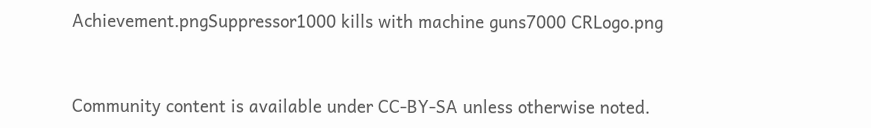Achievement.pngSuppressor1000 kills with machine guns7000 CRLogo.png


Community content is available under CC-BY-SA unless otherwise noted.